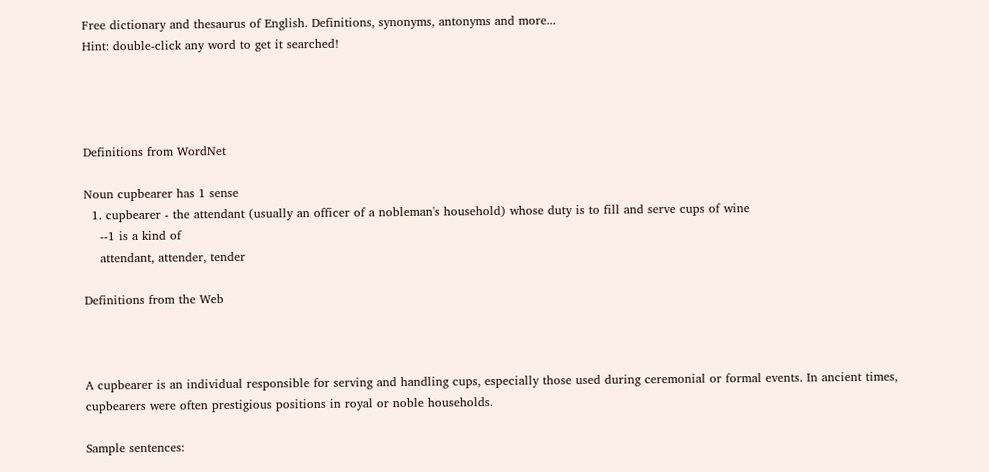Free dictionary and thesaurus of English. Definitions, synonyms, antonyms and more...
Hint: double-click any word to get it searched!




Definitions from WordNet

Noun cupbearer has 1 sense
  1. cupbearer - the attendant (usually an officer of a nobleman's household) whose duty is to fill and serve cups of wine
    --1 is a kind of
    attendant, attender, tender

Definitions from the Web



A cupbearer is an individual responsible for serving and handling cups, especially those used during ceremonial or formal events. In ancient times, cupbearers were often prestigious positions in royal or noble households.

Sample sentences: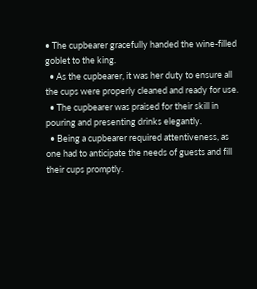• The cupbearer gracefully handed the wine-filled goblet to the king.
  • As the cupbearer, it was her duty to ensure all the cups were properly cleaned and ready for use.
  • The cupbearer was praised for their skill in pouring and presenting drinks elegantly.
  • Being a cupbearer required attentiveness, as one had to anticipate the needs of guests and fill their cups promptly.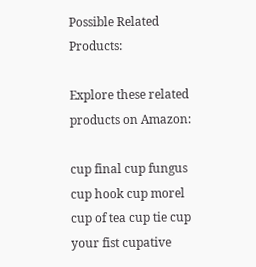Possible Related Products:

Explore these related products on Amazon:

cup final cup fungus cup hook cup morel cup of tea cup tie cup your fist cupative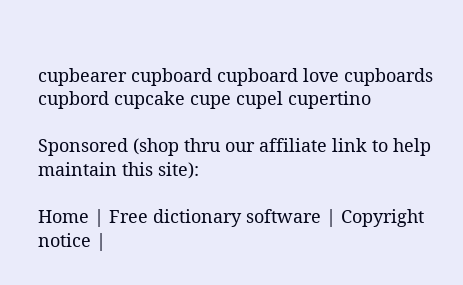cupbearer cupboard cupboard love cupboards cupbord cupcake cupe cupel cupertino

Sponsored (shop thru our affiliate link to help maintain this site):

Home | Free dictionary software | Copyright notice |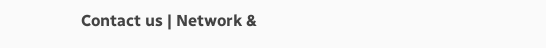Contact us | Network &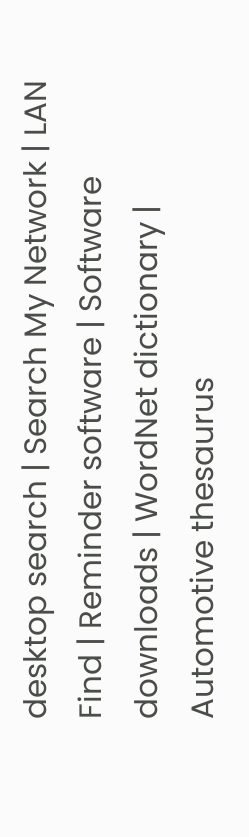desktop search | Search My Network | LAN Find | Reminder software | Software downloads | WordNet dictionary | Automotive thesaurus